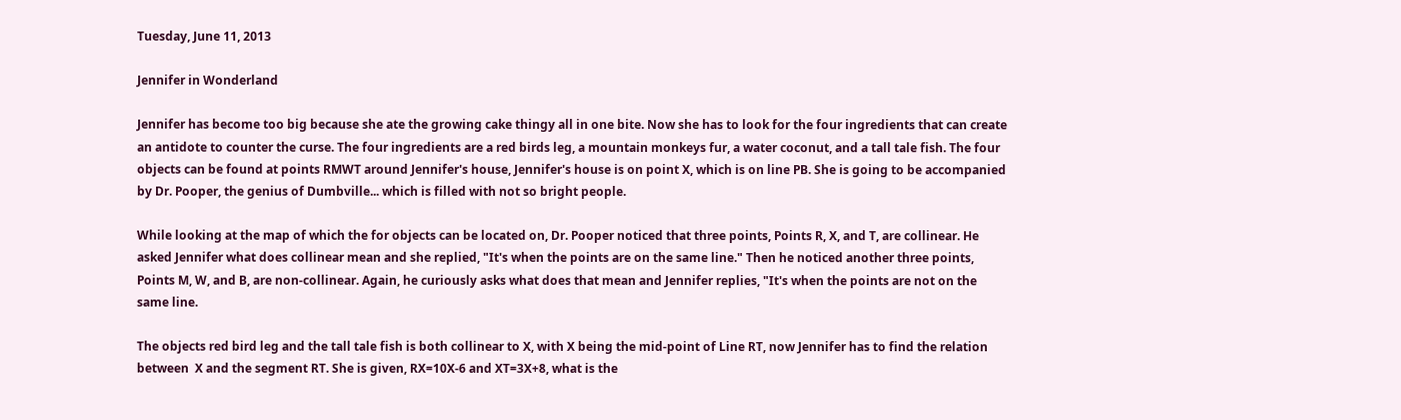Tuesday, June 11, 2013

Jennifer in Wonderland

Jennifer has become too big because she ate the growing cake thingy all in one bite. Now she has to look for the four ingredients that can create an antidote to counter the curse. The four ingredients are a red birds leg, a mountain monkeys fur, a water coconut, and a tall tale fish. The four objects can be found at points RMWT around Jennifer's house, Jennifer's house is on point X, which is on line PB. She is going to be accompanied by Dr. Pooper, the genius of Dumbville... which is filled with not so bright people.

While looking at the map of which the for objects can be located on, Dr. Pooper noticed that three points, Points R, X, and T, are collinear. He asked Jennifer what does collinear mean and she replied, "It's when the points are on the same line." Then he noticed another three points, Points M, W, and B, are non-collinear. Again, he curiously asks what does that mean and Jennifer replies, "It's when the points are not on the same line.

The objects red bird leg and the tall tale fish is both collinear to X, with X being the mid-point of Line RT, now Jennifer has to find the relation between  X and the segment RT. She is given, RX=10X-6 and XT=3X+8, what is the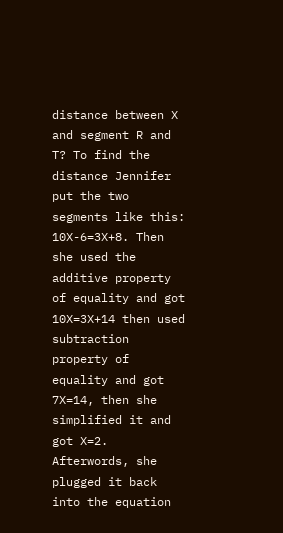distance between X and segment R and T? To find the distance Jennifer put the two segments like this: 10X-6=3X+8. Then she used the additive property of equality and got 10X=3X+14 then used subtraction property of equality and got 7X=14, then she simplified it and got X=2. Afterwords, she plugged it back into the equation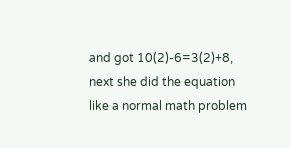and got 10(2)-6=3(2)+8, next she did the equation like a normal math problem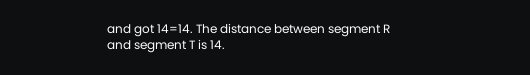and got 14=14. The distance between segment R and segment T is 14.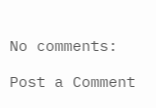No comments:

Post a Comment